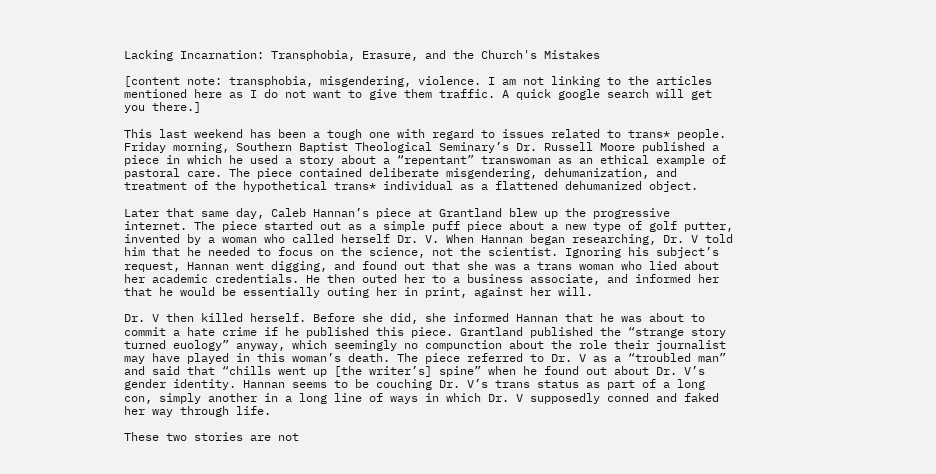Lacking Incarnation: Transphobia, Erasure, and the Church's Mistakes

[content note: transphobia, misgendering, violence. I am not linking to the articles mentioned here as I do not want to give them traffic. A quick google search will get you there.]

This last weekend has been a tough one with regard to issues related to trans* people. Friday morning, Southern Baptist Theological Seminary’s Dr. Russell Moore published a piece in which he used a story about a “repentant” transwoman as an ethical example of pastoral care. The piece contained deliberate misgendering, dehumanization, and treatment of the hypothetical trans* individual as a flattened dehumanized object.

Later that same day, Caleb Hannan’s piece at Grantland blew up the progressive internet. The piece started out as a simple puff piece about a new type of golf putter, invented by a woman who called herself Dr. V. When Hannan began researching, Dr. V told him that he needed to focus on the science, not the scientist. Ignoring his subject’s request, Hannan went digging, and found out that she was a trans woman who lied about her academic credentials. He then outed her to a business associate, and informed her that he would be essentially outing her in print, against her will.

Dr. V then killed herself. Before she did, she informed Hannan that he was about to commit a hate crime if he published this piece. Grantland published the “strange story turned euology” anyway, which seemingly no compunction about the role their journalist may have played in this woman’s death. The piece referred to Dr. V as a “troubled man” and said that “chills went up [the writer’s] spine” when he found out about Dr. V’s gender identity. Hannan seems to be couching Dr. V’s trans status as part of a long con, simply another in a long line of ways in which Dr. V supposedly conned and faked her way through life.

These two stories are not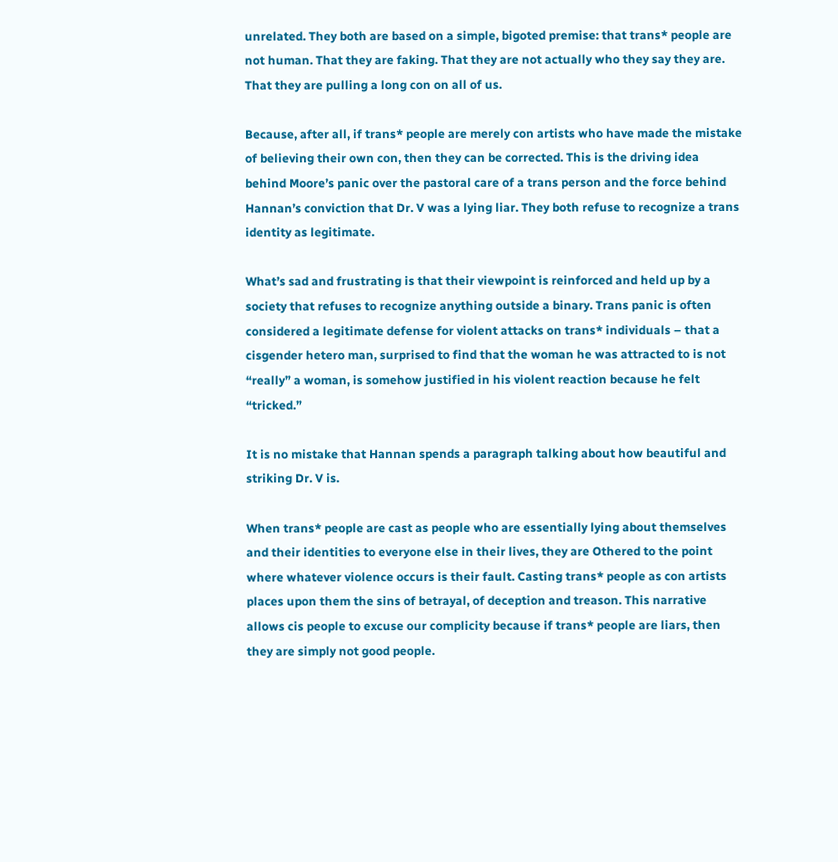unrelated. They both are based on a simple, bigoted premise: that trans* people are not human. That they are faking. That they are not actually who they say they are. That they are pulling a long con on all of us.

Because, after all, if trans* people are merely con artists who have made the mistake of believing their own con, then they can be corrected. This is the driving idea behind Moore’s panic over the pastoral care of a trans person and the force behind Hannan’s conviction that Dr. V was a lying liar. They both refuse to recognize a trans identity as legitimate.

What’s sad and frustrating is that their viewpoint is reinforced and held up by a society that refuses to recognize anything outside a binary. Trans panic is often considered a legitimate defense for violent attacks on trans* individuals – that a cisgender hetero man, surprised to find that the woman he was attracted to is not “really” a woman, is somehow justified in his violent reaction because he felt “tricked.”

It is no mistake that Hannan spends a paragraph talking about how beautiful and striking Dr. V is.

When trans* people are cast as people who are essentially lying about themselves and their identities to everyone else in their lives, they are Othered to the point where whatever violence occurs is their fault. Casting trans* people as con artists places upon them the sins of betrayal, of deception and treason. This narrative allows cis people to excuse our complicity because if trans* people are liars, then they are simply not good people.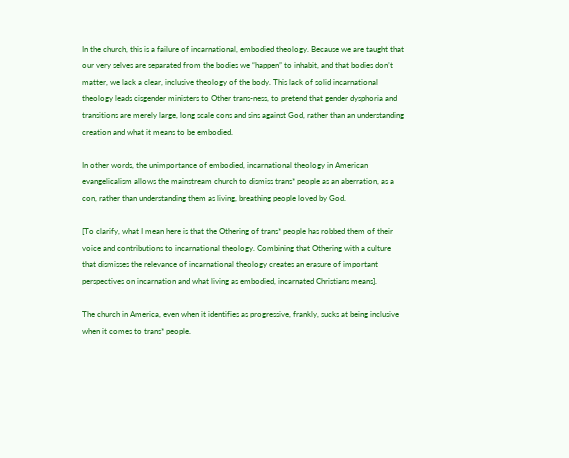In the church, this is a failure of incarnational, embodied theology. Because we are taught that our very selves are separated from the bodies we “happen” to inhabit, and that bodies don’t matter, we lack a clear, inclusive theology of the body. This lack of solid incarnational theology leads cisgender ministers to Other trans-ness, to pretend that gender dysphoria and transitions are merely large, long scale cons and sins against God, rather than an understanding creation and what it means to be embodied.

In other words, the unimportance of embodied, incarnational theology in American evangelicalism allows the mainstream church to dismiss trans* people as an aberration, as a con, rather than understanding them as living, breathing people loved by God.

[To clarify, what I mean here is that the Othering of trans* people has robbed them of their voice and contributions to incarnational theology. Combining that Othering with a culture that dismisses the relevance of incarnational theology creates an erasure of important perspectives on incarnation and what living as embodied, incarnated Christians means].

The church in America, even when it identifies as progressive, frankly, sucks at being inclusive when it comes to trans* people.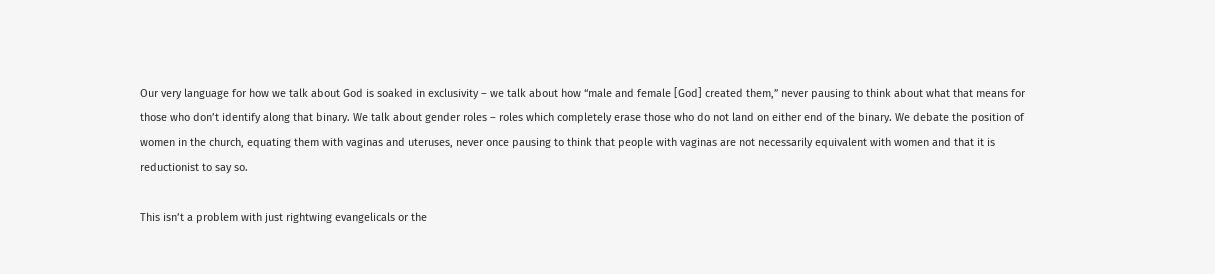Our very language for how we talk about God is soaked in exclusivity – we talk about how “male and female [God] created them,” never pausing to think about what that means for those who don’t identify along that binary. We talk about gender roles – roles which completely erase those who do not land on either end of the binary. We debate the position of women in the church, equating them with vaginas and uteruses, never once pausing to think that people with vaginas are not necessarily equivalent with women and that it is reductionist to say so.

This isn’t a problem with just rightwing evangelicals or the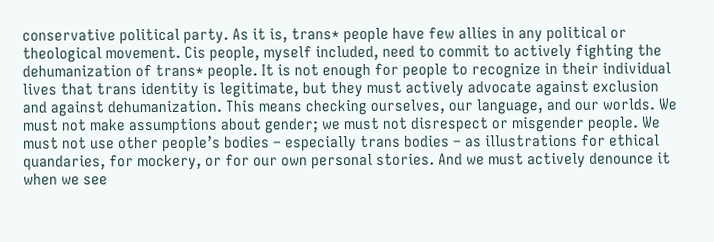conservative political party. As it is, trans* people have few allies in any political or theological movement. Cis people, myself included, need to commit to actively fighting the dehumanization of trans* people. It is not enough for people to recognize in their individual lives that trans identity is legitimate, but they must actively advocate against exclusion and against dehumanization. This means checking ourselves, our language, and our worlds. We must not make assumptions about gender; we must not disrespect or misgender people. We must not use other people’s bodies – especially trans bodies – as illustrations for ethical quandaries, for mockery, or for our own personal stories. And we must actively denounce it when we see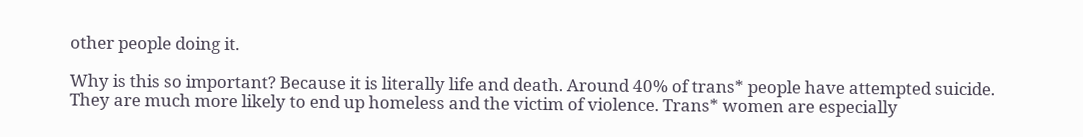other people doing it.

Why is this so important? Because it is literally life and death. Around 40% of trans* people have attempted suicide. They are much more likely to end up homeless and the victim of violence. Trans* women are especially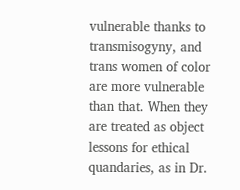vulnerable thanks to transmisogyny, and trans women of color are more vulnerable than that. When they are treated as object lessons for ethical quandaries, as in Dr.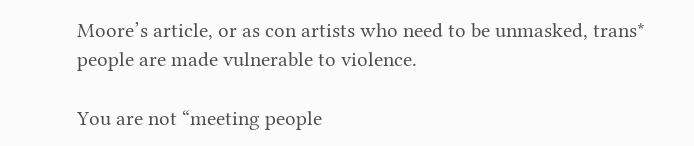Moore’s article, or as con artists who need to be unmasked, trans* people are made vulnerable to violence.

You are not “meeting people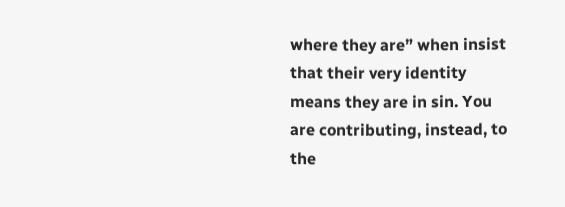where they are” when insist that their very identity means they are in sin. You are contributing, instead, to the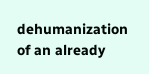dehumanization of an already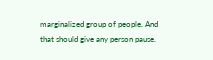marginalized group of people. And that should give any person pause.